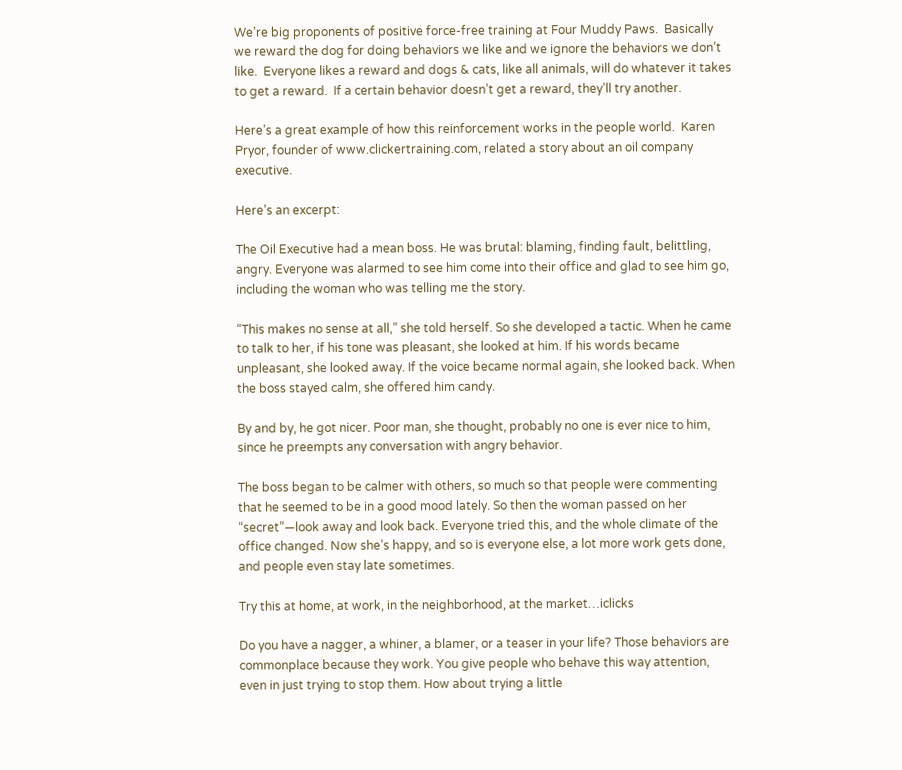We’re big proponents of positive force-free training at Four Muddy Paws.  Basically we reward the dog for doing behaviors we like and we ignore the behaviors we don’t like.  Everyone likes a reward and dogs & cats, like all animals, will do whatever it takes to get a reward.  If a certain behavior doesn’t get a reward, they’ll try another.

Here’s a great example of how this reinforcement works in the people world.  Karen Pryor, founder of www.clickertraining.com, related a story about an oil company executive.

Here’s an excerpt:

The Oil Executive had a mean boss. He was brutal: blaming, finding fault, belittling, angry. Everyone was alarmed to see him come into their office and glad to see him go, including the woman who was telling me the story.

“This makes no sense at all,” she told herself. So she developed a tactic. When he came to talk to her, if his tone was pleasant, she looked at him. If his words became unpleasant, she looked away. If the voice became normal again, she looked back. When the boss stayed calm, she offered him candy.

By and by, he got nicer. Poor man, she thought, probably no one is ever nice to him, since he preempts any conversation with angry behavior.

The boss began to be calmer with others, so much so that people were commenting that he seemed to be in a good mood lately. So then the woman passed on her “secret”—look away and look back. Everyone tried this, and the whole climate of the office changed. Now she’s happy, and so is everyone else, a lot more work gets done, and people even stay late sometimes.

Try this at home, at work, in the neighborhood, at the market…iclicks

Do you have a nagger, a whiner, a blamer, or a teaser in your life? Those behaviors are commonplace because they work. You give people who behave this way attention, even in just trying to stop them. How about trying a little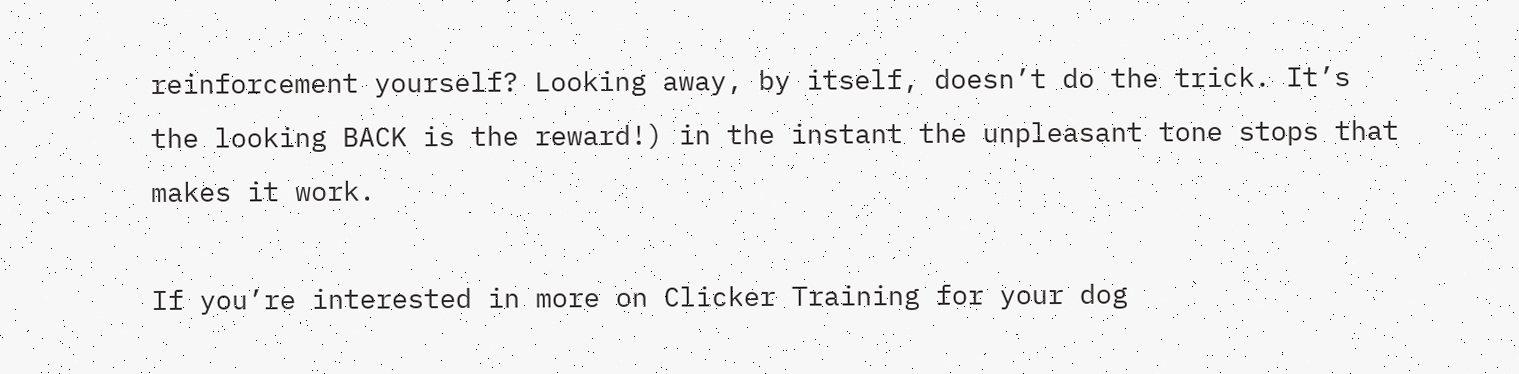reinforcement yourself? Looking away, by itself, doesn’t do the trick. It’s the looking BACK is the reward!) in the instant the unpleasant tone stops that makes it work.

If you’re interested in more on Clicker Training for your dog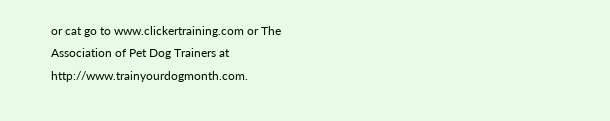or cat go to www.clickertraining.com or The Association of Pet Dog Trainers at http://www.trainyourdogmonth.com.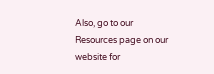Also, go to our Resources page on our website for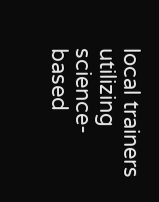local trainers utilizing science-based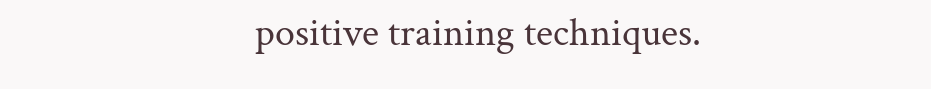positive training techniques.